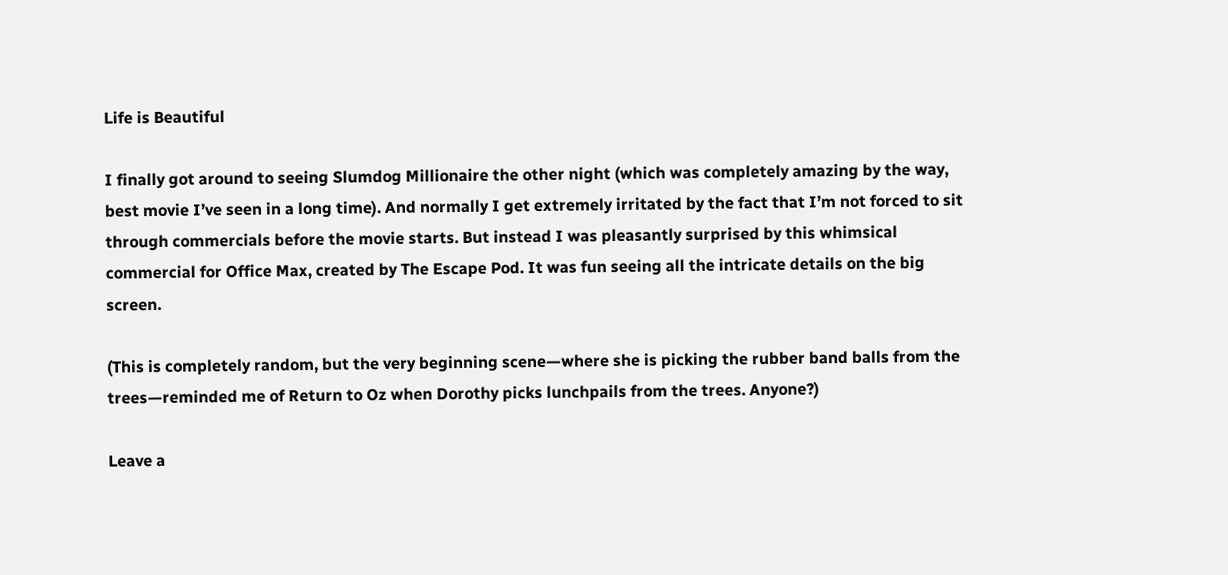Life is Beautiful

I finally got around to seeing Slumdog Millionaire the other night (which was completely amazing by the way, best movie I’ve seen in a long time). And normally I get extremely irritated by the fact that I’m not forced to sit through commercials before the movie starts. But instead I was pleasantly surprised by this whimsical commercial for Office Max, created by The Escape Pod. It was fun seeing all the intricate details on the big screen.

(This is completely random, but the very beginning scene—where she is picking the rubber band balls from the trees—reminded me of Return to Oz when Dorothy picks lunchpails from the trees. Anyone?)

Leave a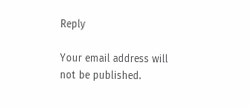Reply

Your email address will not be published.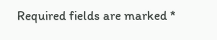Required fields are marked *